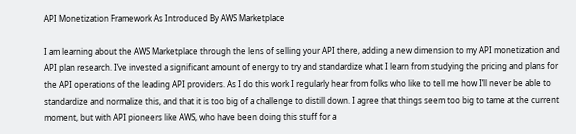API Monetization Framework As Introduced By AWS Marketplace

I am learning about the AWS Marketplace through the lens of selling your API there, adding a new dimension to my API monetization and API plan research. I’ve invested a significant amount of energy to try and standardize what I learn from studying the pricing and plans for the API operations of the leading API providers. As I do this work I regularly hear from folks who like to tell me how I’ll never be able to standardize and normalize this, and that it is too big of a challenge to distill down. I agree that things seem too big to tame at the current moment, but with API pioneers like AWS, who have been doing this stuff for a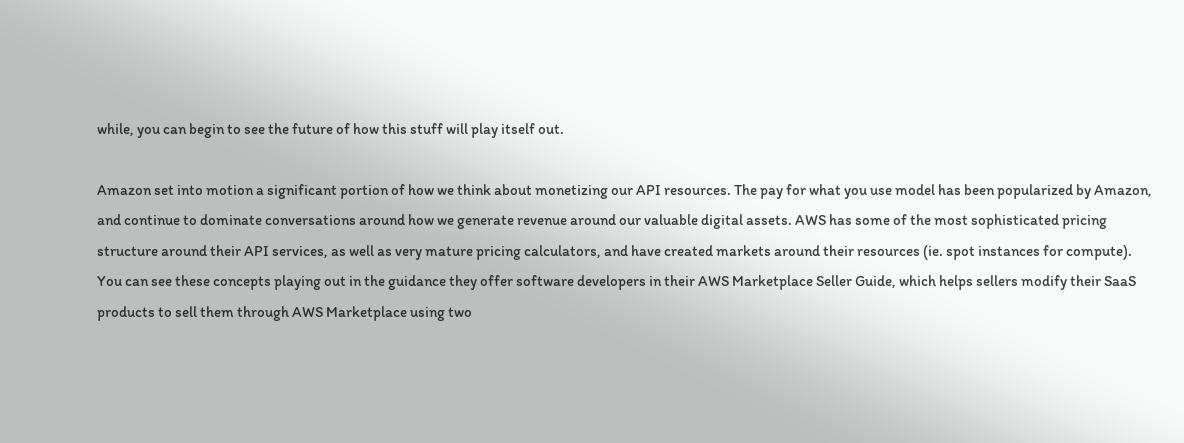while, you can begin to see the future of how this stuff will play itself out.

Amazon set into motion a significant portion of how we think about monetizing our API resources. The pay for what you use model has been popularized by Amazon, and continue to dominate conversations around how we generate revenue around our valuable digital assets. AWS has some of the most sophisticated pricing structure around their API services, as well as very mature pricing calculators, and have created markets around their resources (ie. spot instances for compute). You can see these concepts playing out in the guidance they offer software developers in their AWS Marketplace Seller Guide, which helps sellers modify their SaaS products to sell them through AWS Marketplace using two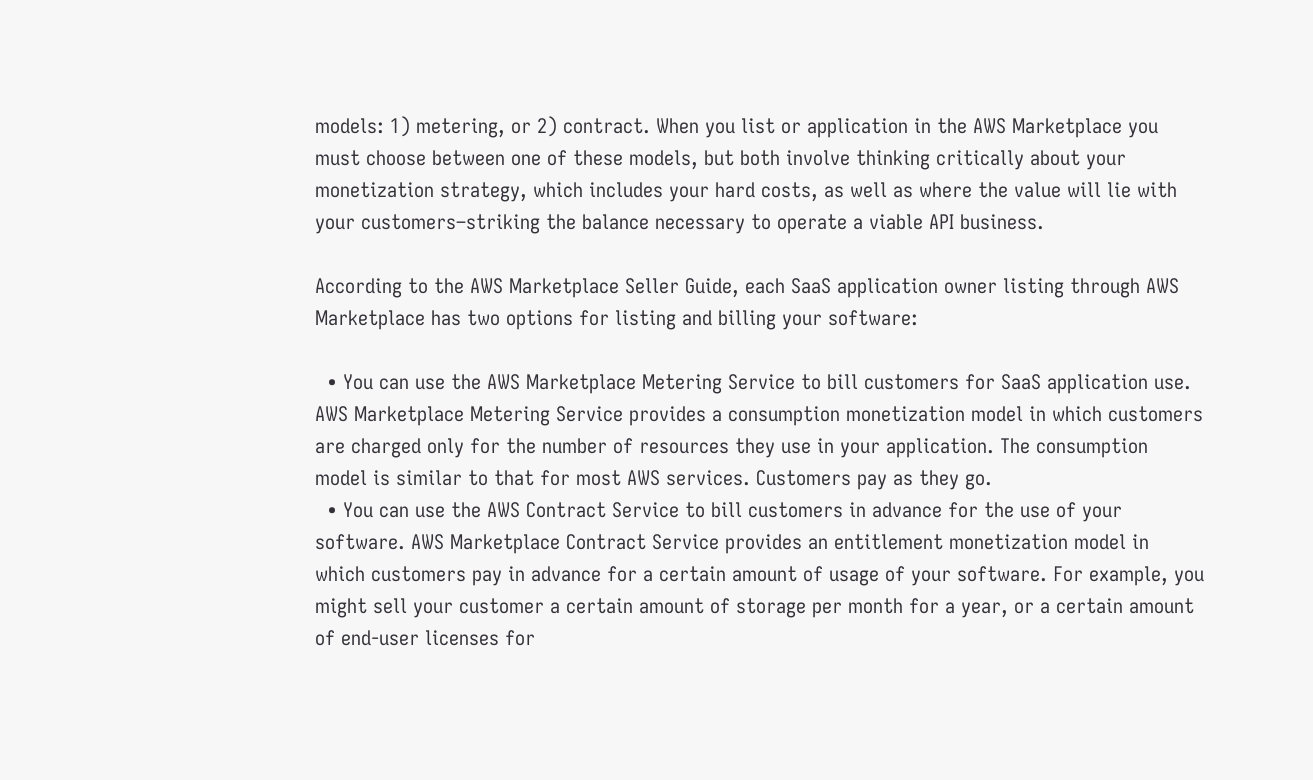models: 1) metering, or 2) contract. When you list or application in the AWS Marketplace you must choose between one of these models, but both involve thinking critically about your monetization strategy, which includes your hard costs, as well as where the value will lie with your customers–striking the balance necessary to operate a viable API business.

According to the AWS Marketplace Seller Guide, each SaaS application owner listing through AWS Marketplace has two options for listing and billing your software:

  • You can use the AWS Marketplace Metering Service to bill customers for SaaS application use. AWS Marketplace Metering Service provides a consumption monetization model in which customers are charged only for the number of resources they use in your application. The consumption model is similar to that for most AWS services. Customers pay as they go.
  • You can use the AWS Contract Service to bill customers in advance for the use of your software. AWS Marketplace Contract Service provides an entitlement monetization model in which customers pay in advance for a certain amount of usage of your software. For example, you might sell your customer a certain amount of storage per month for a year, or a certain amount of end-user licenses for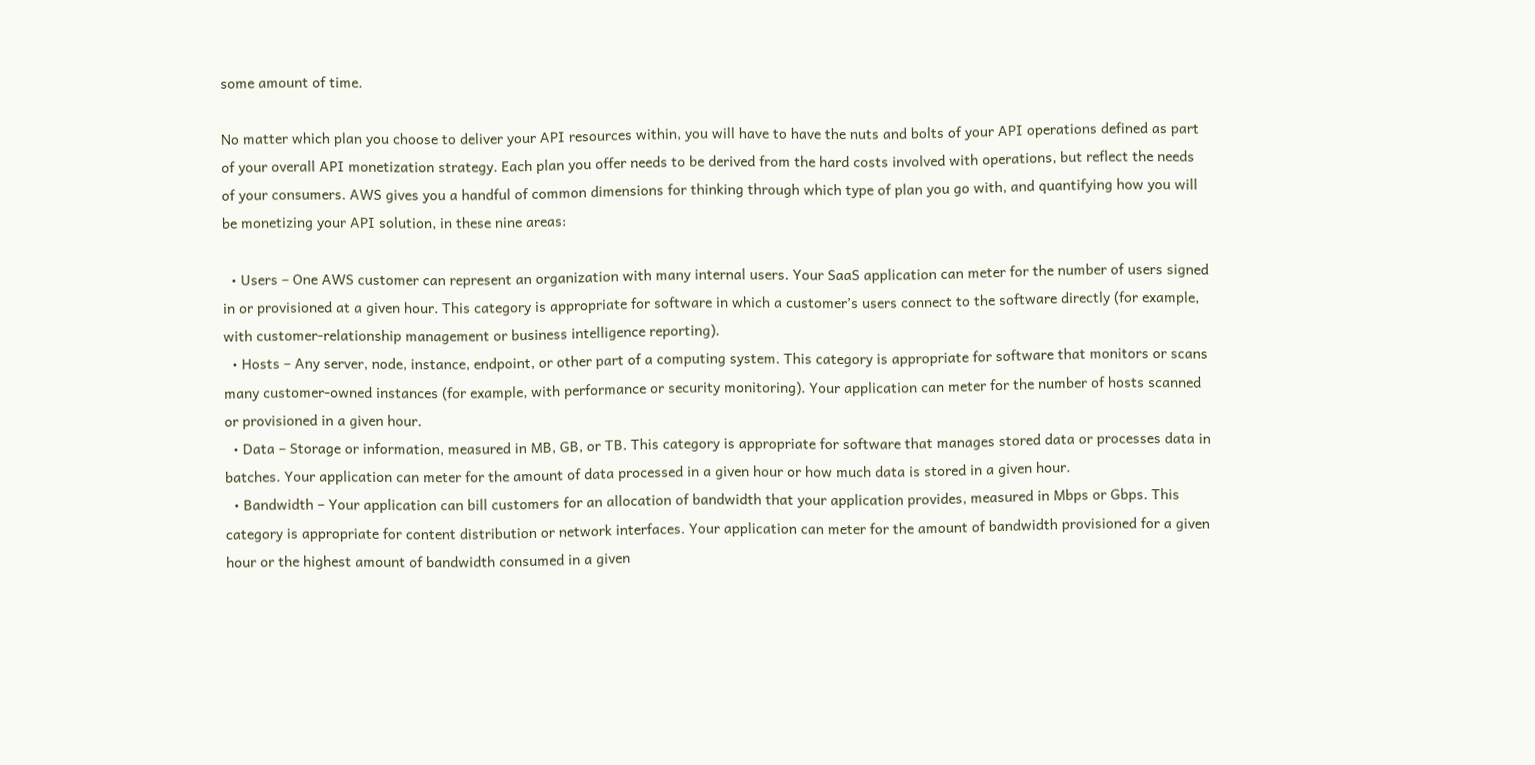some amount of time.

No matter which plan you choose to deliver your API resources within, you will have to have the nuts and bolts of your API operations defined as part of your overall API monetization strategy. Each plan you offer needs to be derived from the hard costs involved with operations, but reflect the needs of your consumers. AWS gives you a handful of common dimensions for thinking through which type of plan you go with, and quantifying how you will be monetizing your API solution, in these nine areas:

  • Users – One AWS customer can represent an organization with many internal users. Your SaaS application can meter for the number of users signed in or provisioned at a given hour. This category is appropriate for software in which a customer’s users connect to the software directly (for example, with customer-relationship management or business intelligence reporting).
  • Hosts – Any server, node, instance, endpoint, or other part of a computing system. This category is appropriate for software that monitors or scans many customer-owned instances (for example, with performance or security monitoring). Your application can meter for the number of hosts scanned or provisioned in a given hour.
  • Data – Storage or information, measured in MB, GB, or TB. This category is appropriate for software that manages stored data or processes data in batches. Your application can meter for the amount of data processed in a given hour or how much data is stored in a given hour.
  • Bandwidth – Your application can bill customers for an allocation of bandwidth that your application provides, measured in Mbps or Gbps. This category is appropriate for content distribution or network interfaces. Your application can meter for the amount of bandwidth provisioned for a given hour or the highest amount of bandwidth consumed in a given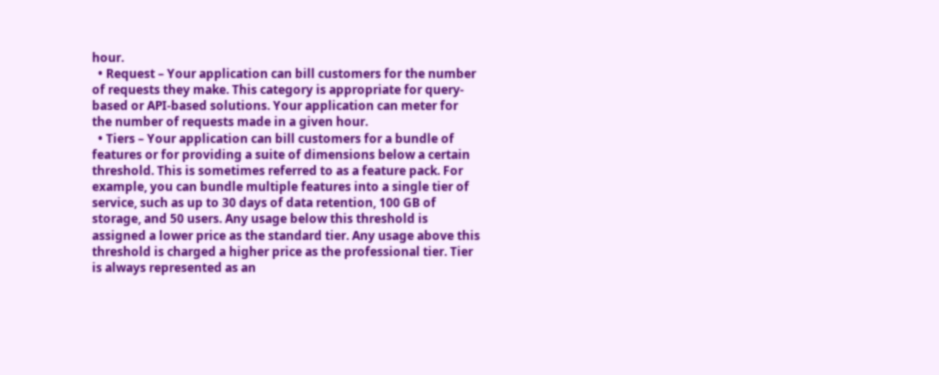hour.
  • Request – Your application can bill customers for the number of requests they make. This category is appropriate for query-based or API-based solutions. Your application can meter for the number of requests made in a given hour.
  • Tiers – Your application can bill customers for a bundle of features or for providing a suite of dimensions below a certain threshold. This is sometimes referred to as a feature pack. For example, you can bundle multiple features into a single tier of service, such as up to 30 days of data retention, 100 GB of storage, and 50 users. Any usage below this threshold is assigned a lower price as the standard tier. Any usage above this threshold is charged a higher price as the professional tier. Tier is always represented as an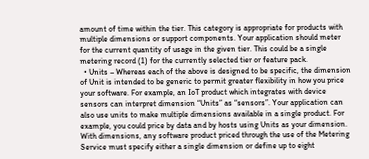amount of time within the tier. This category is appropriate for products with multiple dimensions or support components. Your application should meter for the current quantity of usage in the given tier. This could be a single metering record (1) for the currently selected tier or feature pack.
  • Units – Whereas each of the above is designed to be specific, the dimension of Unit is intended to be generic to permit greater flexibility in how you price your software. For example, an IoT product which integrates with device sensors can interpret dimension “Units” as “sensors”. Your application can also use units to make multiple dimensions available in a single product. For example, you could price by data and by hosts using Units as your dimension. With dimensions, any software product priced through the use of the Metering Service must specify either a single dimension or define up to eight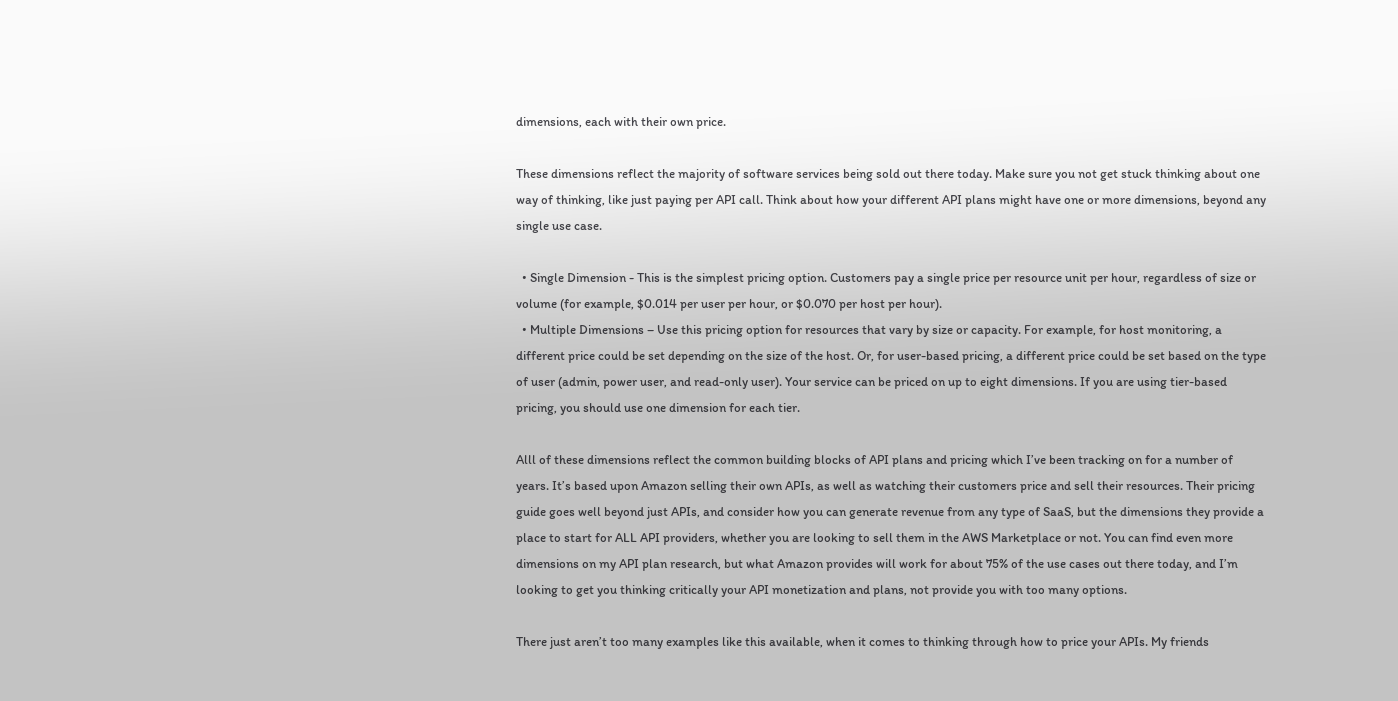dimensions, each with their own price.

These dimensions reflect the majority of software services being sold out there today. Make sure you not get stuck thinking about one way of thinking, like just paying per API call. Think about how your different API plans might have one or more dimensions, beyond any single use case.

  • Single Dimension - This is the simplest pricing option. Customers pay a single price per resource unit per hour, regardless of size or volume (for example, $0.014 per user per hour, or $0.070 per host per hour).
  • Multiple Dimensions – Use this pricing option for resources that vary by size or capacity. For example, for host monitoring, a different price could be set depending on the size of the host. Or, for user-based pricing, a different price could be set based on the type of user (admin, power user, and read-only user). Your service can be priced on up to eight dimensions. If you are using tier-based pricing, you should use one dimension for each tier.

Alll of these dimensions reflect the common building blocks of API plans and pricing which I’ve been tracking on for a number of years. It’s based upon Amazon selling their own APIs, as well as watching their customers price and sell their resources. Their pricing guide goes well beyond just APIs, and consider how you can generate revenue from any type of SaaS, but the dimensions they provide a place to start for ALL API providers, whether you are looking to sell them in the AWS Marketplace or not. You can find even more dimensions on my API plan research, but what Amazon provides will work for about 75% of the use cases out there today, and I’m looking to get you thinking critically your API monetization and plans, not provide you with too many options.

There just aren’t too many examples like this available, when it comes to thinking through how to price your APIs. My friends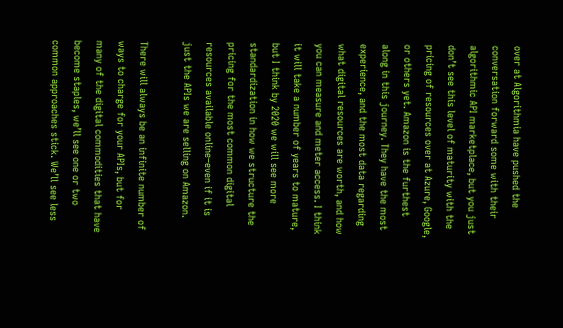over at Algorithmia have pushed the conversation forward some with their algorithmic API marketplace, but you just don’t see this level of maturity with the pricing of resources over at Azure, Google, or others yet. Amazon is the furthest along in this journey. They have the most experience, and the most data regarding what digital resources are worth, and how you can measure and meter access. I think it will take a number of years to mature, but I think by 2020 we will see more standardization in how we structure the pricing for the most common digital resources available online–even if it is just the APIs we are selling on Amazon.

There will always be an infinite number of ways to charge for your APIs, but for many of the digital commodities that have become staples, we’ll see one or two common approaches stick. We’ll see less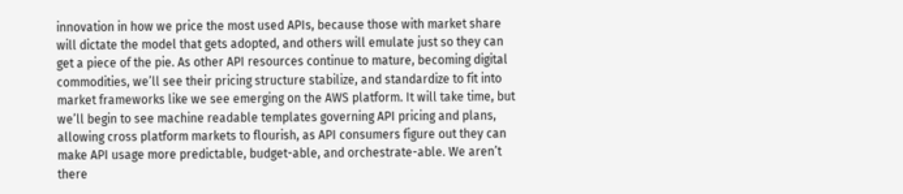innovation in how we price the most used APIs, because those with market share will dictate the model that gets adopted, and others will emulate just so they can get a piece of the pie. As other API resources continue to mature, becoming digital commodities, we’ll see their pricing structure stabilize, and standardize to fit into market frameworks like we see emerging on the AWS platform. It will take time, but we’ll begin to see machine readable templates governing API pricing and plans, allowing cross platform markets to flourish, as API consumers figure out they can make API usage more predictable, budget-able, and orchestrate-able. We aren’t there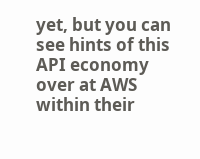yet, but you can see hints of this API economy over at AWS within their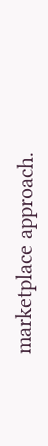marketplace approach.